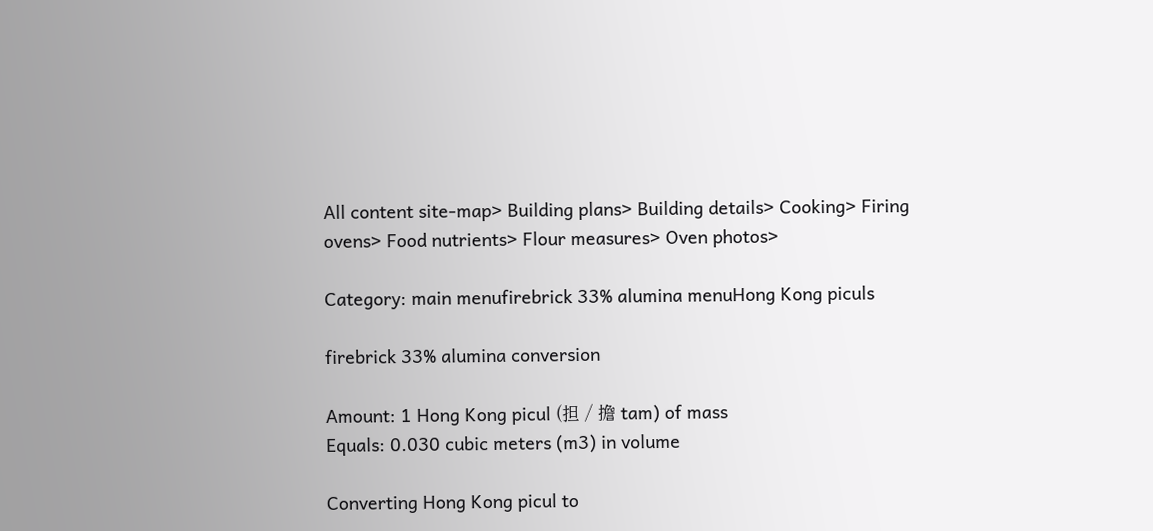All content site-map> Building plans> Building details> Cooking> Firing ovens> Food nutrients> Flour measures> Oven photos>

Category: main menufirebrick 33% alumina menuHong Kong piculs

firebrick 33% alumina conversion

Amount: 1 Hong Kong picul (担 / 擔 tam) of mass
Equals: 0.030 cubic meters (m3) in volume

Converting Hong Kong picul to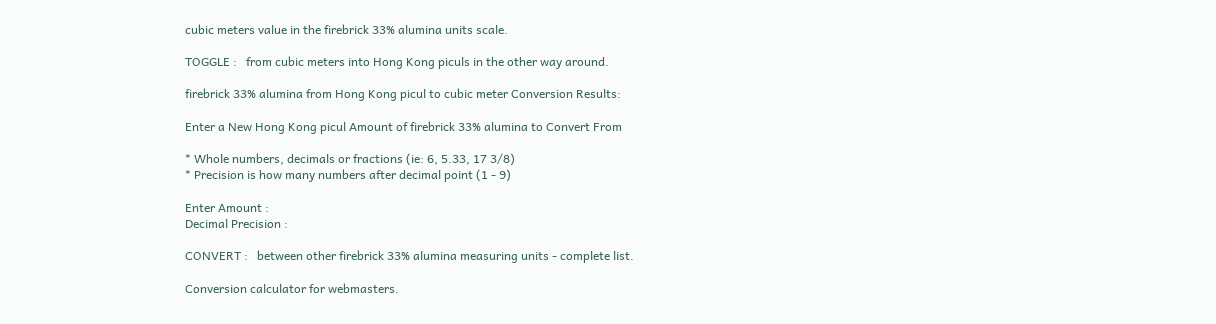cubic meters value in the firebrick 33% alumina units scale.

TOGGLE :   from cubic meters into Hong Kong piculs in the other way around.

firebrick 33% alumina from Hong Kong picul to cubic meter Conversion Results:

Enter a New Hong Kong picul Amount of firebrick 33% alumina to Convert From

* Whole numbers, decimals or fractions (ie: 6, 5.33, 17 3/8)
* Precision is how many numbers after decimal point (1 - 9)

Enter Amount :
Decimal Precision :

CONVERT :   between other firebrick 33% alumina measuring units - complete list.

Conversion calculator for webmasters.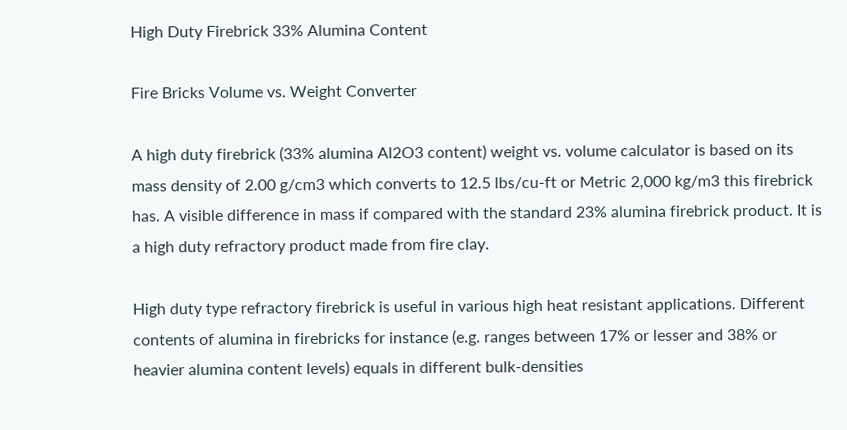High Duty Firebrick 33% Alumina Content

Fire Bricks Volume vs. Weight Converter

A high duty firebrick (33% alumina Al2O3 content) weight vs. volume calculator is based on its mass density of 2.00 g/cm3 which converts to 12.5 lbs/cu-ft or Metric 2,000 kg/m3 this firebrick has. A visible difference in mass if compared with the standard 23% alumina firebrick product. It is a high duty refractory product made from fire clay.

High duty type refractory firebrick is useful in various high heat resistant applications. Different contents of alumina in firebricks for instance (e.g. ranges between 17% or lesser and 38% or heavier alumina content levels) equals in different bulk-densities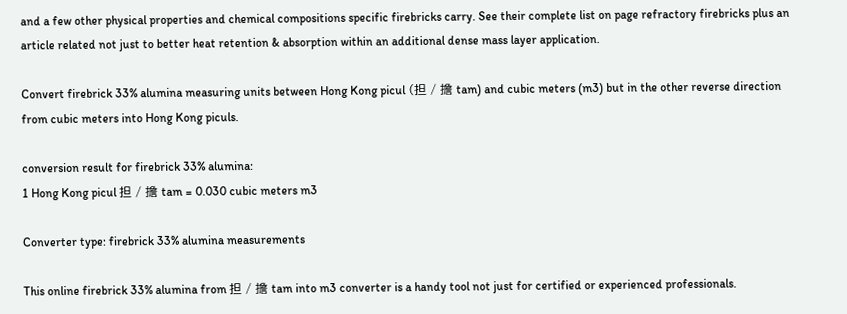and a few other physical properties and chemical compositions specific firebricks carry. See their complete list on page refractory firebricks plus an article related not just to better heat retention & absorption within an additional dense mass layer application.

Convert firebrick 33% alumina measuring units between Hong Kong picul (担 / 擔 tam) and cubic meters (m3) but in the other reverse direction from cubic meters into Hong Kong piculs.

conversion result for firebrick 33% alumina:
1 Hong Kong picul 担 / 擔 tam = 0.030 cubic meters m3

Converter type: firebrick 33% alumina measurements

This online firebrick 33% alumina from 担 / 擔 tam into m3 converter is a handy tool not just for certified or experienced professionals.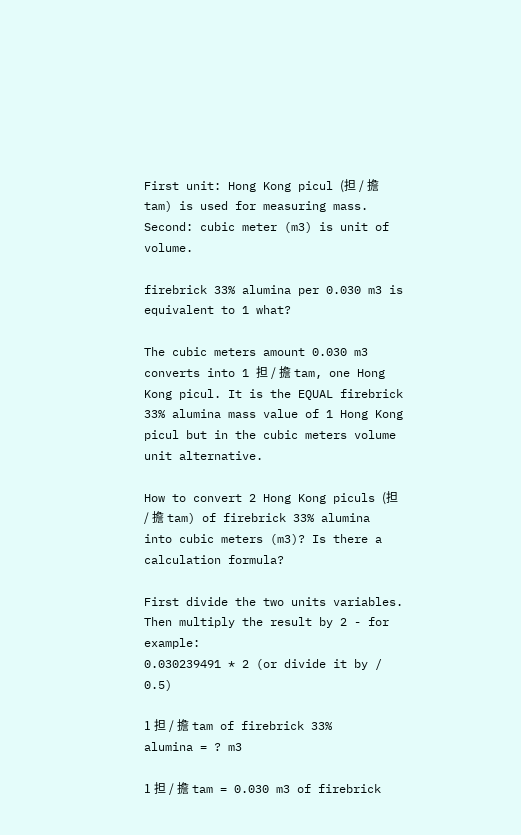First unit: Hong Kong picul (担 / 擔 tam) is used for measuring mass.
Second: cubic meter (m3) is unit of volume.

firebrick 33% alumina per 0.030 m3 is equivalent to 1 what?

The cubic meters amount 0.030 m3 converts into 1 担 / 擔 tam, one Hong Kong picul. It is the EQUAL firebrick 33% alumina mass value of 1 Hong Kong picul but in the cubic meters volume unit alternative.

How to convert 2 Hong Kong piculs (担 / 擔 tam) of firebrick 33% alumina into cubic meters (m3)? Is there a calculation formula?

First divide the two units variables. Then multiply the result by 2 - for example:
0.030239491 * 2 (or divide it by / 0.5)

1 担 / 擔 tam of firebrick 33% alumina = ? m3

1 担 / 擔 tam = 0.030 m3 of firebrick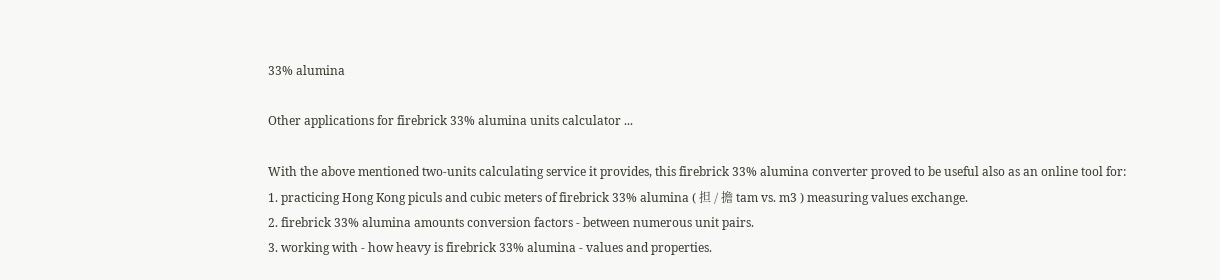33% alumina

Other applications for firebrick 33% alumina units calculator ...

With the above mentioned two-units calculating service it provides, this firebrick 33% alumina converter proved to be useful also as an online tool for:
1. practicing Hong Kong piculs and cubic meters of firebrick 33% alumina ( 担 / 擔 tam vs. m3 ) measuring values exchange.
2. firebrick 33% alumina amounts conversion factors - between numerous unit pairs.
3. working with - how heavy is firebrick 33% alumina - values and properties.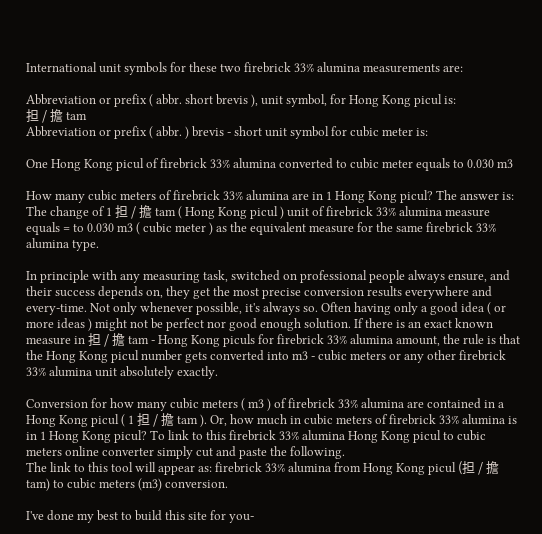International unit symbols for these two firebrick 33% alumina measurements are:

Abbreviation or prefix ( abbr. short brevis ), unit symbol, for Hong Kong picul is:
担 / 擔 tam
Abbreviation or prefix ( abbr. ) brevis - short unit symbol for cubic meter is:

One Hong Kong picul of firebrick 33% alumina converted to cubic meter equals to 0.030 m3

How many cubic meters of firebrick 33% alumina are in 1 Hong Kong picul? The answer is: The change of 1 担 / 擔 tam ( Hong Kong picul ) unit of firebrick 33% alumina measure equals = to 0.030 m3 ( cubic meter ) as the equivalent measure for the same firebrick 33% alumina type.

In principle with any measuring task, switched on professional people always ensure, and their success depends on, they get the most precise conversion results everywhere and every-time. Not only whenever possible, it's always so. Often having only a good idea ( or more ideas ) might not be perfect nor good enough solution. If there is an exact known measure in 担 / 擔 tam - Hong Kong piculs for firebrick 33% alumina amount, the rule is that the Hong Kong picul number gets converted into m3 - cubic meters or any other firebrick 33% alumina unit absolutely exactly.

Conversion for how many cubic meters ( m3 ) of firebrick 33% alumina are contained in a Hong Kong picul ( 1 担 / 擔 tam ). Or, how much in cubic meters of firebrick 33% alumina is in 1 Hong Kong picul? To link to this firebrick 33% alumina Hong Kong picul to cubic meters online converter simply cut and paste the following.
The link to this tool will appear as: firebrick 33% alumina from Hong Kong picul (担 / 擔 tam) to cubic meters (m3) conversion.

I've done my best to build this site for you-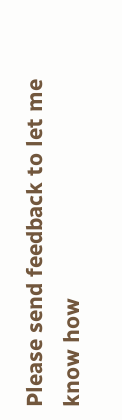Please send feedback to let me know how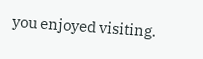you enjoyed visiting.